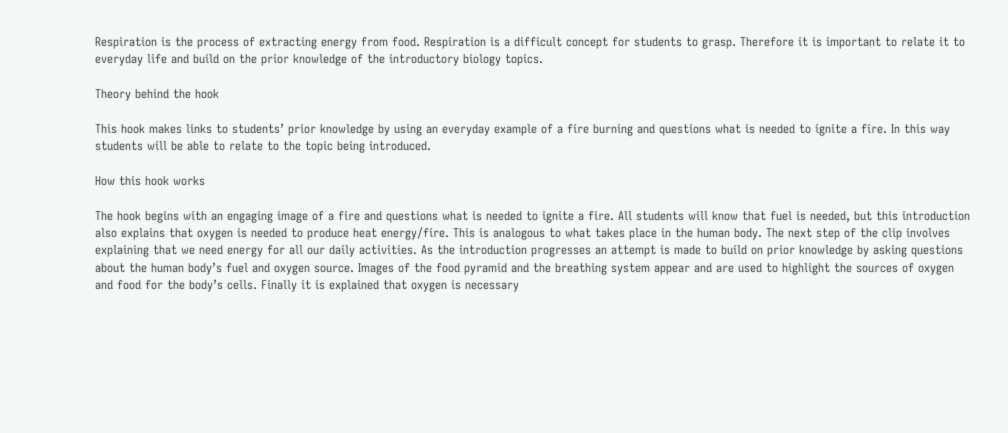Respiration is the process of extracting energy from food. Respiration is a difficult concept for students to grasp. Therefore it is important to relate it to everyday life and build on the prior knowledge of the introductory biology topics.

Theory behind the hook

This hook makes links to students’ prior knowledge by using an everyday example of a fire burning and questions what is needed to ignite a fire. In this way students will be able to relate to the topic being introduced.

How this hook works

The hook begins with an engaging image of a fire and questions what is needed to ignite a fire. All students will know that fuel is needed, but this introduction also explains that oxygen is needed to produce heat energy/fire. This is analogous to what takes place in the human body. The next step of the clip involves explaining that we need energy for all our daily activities. As the introduction progresses an attempt is made to build on prior knowledge by asking questions about the human body’s fuel and oxygen source. Images of the food pyramid and the breathing system appear and are used to highlight the sources of oxygen and food for the body’s cells. Finally it is explained that oxygen is necessary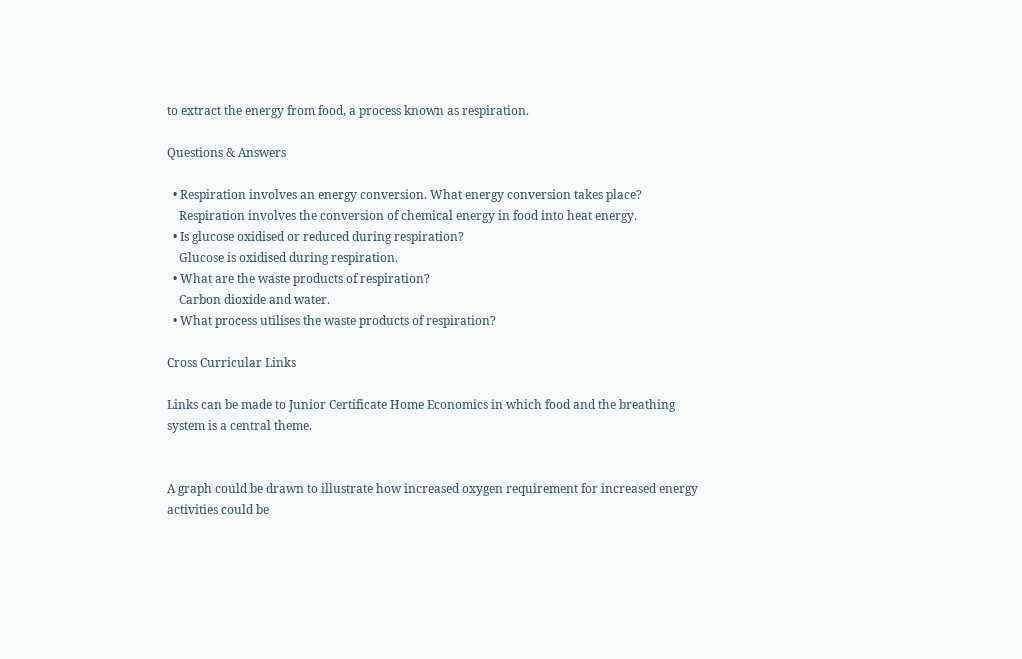to extract the energy from food, a process known as respiration.

Questions & Answers

  • Respiration involves an energy conversion. What energy conversion takes place?
    Respiration involves the conversion of chemical energy in food into heat energy.
  • Is glucose oxidised or reduced during respiration?
    Glucose is oxidised during respiration.
  • What are the waste products of respiration?
    Carbon dioxide and water.
  • What process utilises the waste products of respiration?

Cross Curricular Links

Links can be made to Junior Certificate Home Economics in which food and the breathing system is a central theme.


A graph could be drawn to illustrate how increased oxygen requirement for increased energy activities could be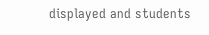displayed and students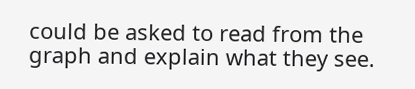could be asked to read from the graph and explain what they see.